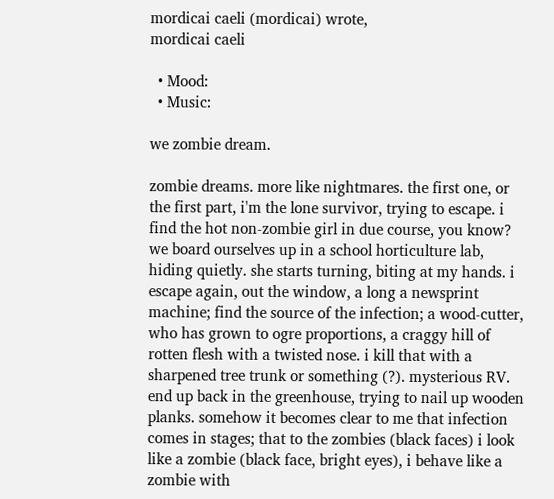mordicai caeli (mordicai) wrote,
mordicai caeli

  • Mood:
  • Music:

we zombie dream.

zombie dreams. more like nightmares. the first one, or the first part, i'm the lone survivor, trying to escape. i find the hot non-zombie girl in due course, you know? we board ourselves up in a school horticulture lab, hiding quietly. she starts turning, biting at my hands. i escape again, out the window, a long a newsprint machine; find the source of the infection; a wood-cutter, who has grown to ogre proportions, a craggy hill of rotten flesh with a twisted nose. i kill that with a sharpened tree trunk or something (?). mysterious RV. end up back in the greenhouse, trying to nail up wooden planks. somehow it becomes clear to me that infection comes in stages; that to the zombies (black faces) i look like a zombie (black face, bright eyes), i behave like a zombie with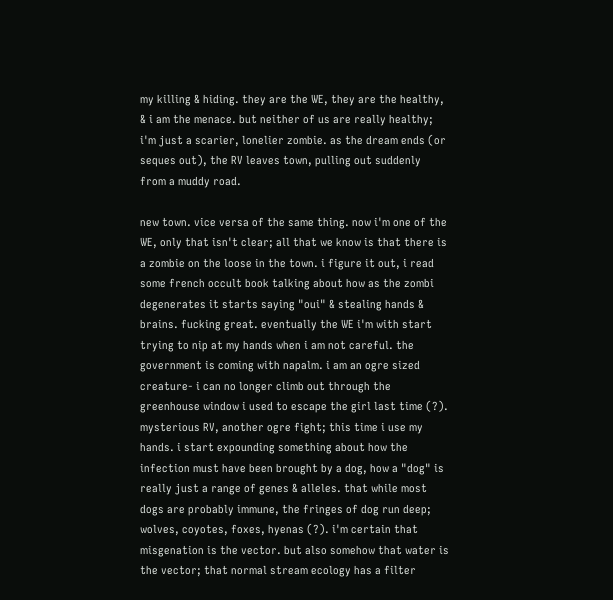my killing & hiding. they are the WE, they are the healthy, & i am the menace. but neither of us are really healthy; i'm just a scarier, lonelier zombie. as the dream ends (or seques out), the RV leaves town, pulling out suddenly from a muddy road.

new town. vice versa of the same thing. now i'm one of the WE, only that isn't clear; all that we know is that there is a zombie on the loose in the town. i figure it out, i read some french occult book talking about how as the zombi degenerates it starts saying "oui" & stealing hands & brains. fucking great. eventually the WE i'm with start trying to nip at my hands when i am not careful. the government is coming with napalm. i am an ogre sized creature- i can no longer climb out through the greenhouse window i used to escape the girl last time (?). mysterious RV, another ogre fight; this time i use my hands. i start expounding something about how the infection must have been brought by a dog, how a "dog" is really just a range of genes & alleles. that while most dogs are probably immune, the fringes of dog run deep; wolves, coyotes, foxes, hyenas (?). i'm certain that misgenation is the vector. but also somehow that water is the vector; that normal stream ecology has a filter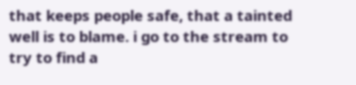that keeps people safe, that a tainted well is to blame. i go to the stream to try to find a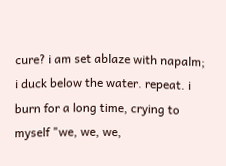cure? i am set ablaze with napalm; i duck below the water. repeat. i burn for a long time, crying to myself "we, we, we,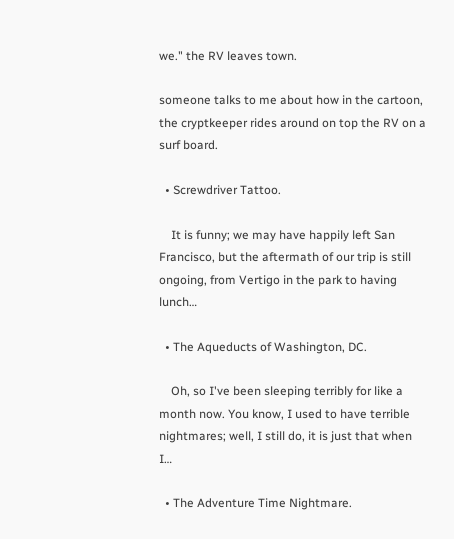we." the RV leaves town.

someone talks to me about how in the cartoon, the cryptkeeper rides around on top the RV on a surf board.

  • Screwdriver Tattoo.

    It is funny; we may have happily left San Francisco, but the aftermath of our trip is still ongoing, from Vertigo in the park to having lunch…

  • The Aqueducts of Washington, DC.

    Oh, so I've been sleeping terribly for like a month now. You know, I used to have terrible nightmares; well, I still do, it is just that when I…

  • The Adventure Time Nightmare.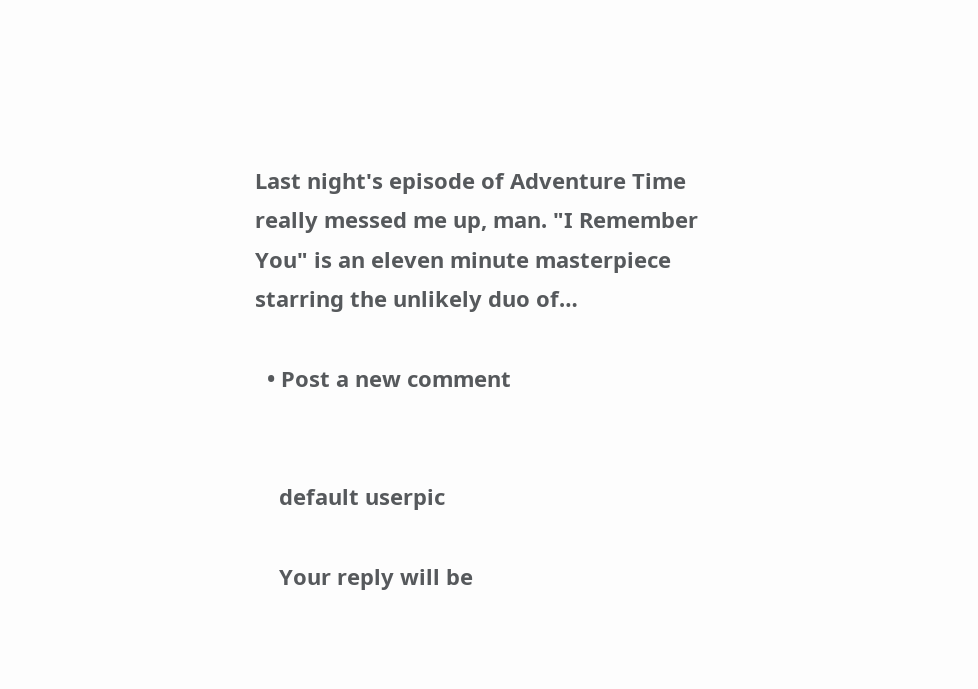Last night's episode of Adventure Time really messed me up, man. "I Remember You" is an eleven minute masterpiece starring the unlikely duo of…

  • Post a new comment


    default userpic

    Your reply will be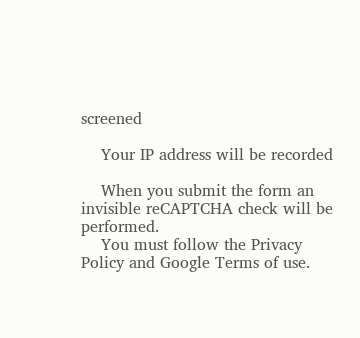screened

    Your IP address will be recorded

    When you submit the form an invisible reCAPTCHA check will be performed.
    You must follow the Privacy Policy and Google Terms of use.